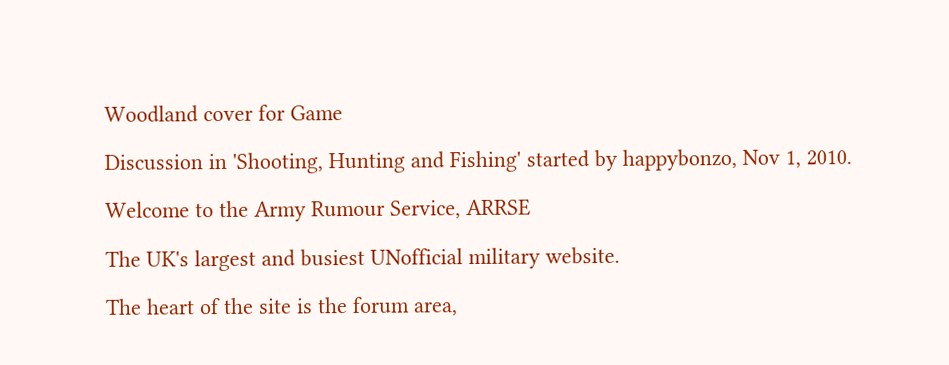Woodland cover for Game

Discussion in 'Shooting, Hunting and Fishing' started by happybonzo, Nov 1, 2010.

Welcome to the Army Rumour Service, ARRSE

The UK's largest and busiest UNofficial military website.

The heart of the site is the forum area,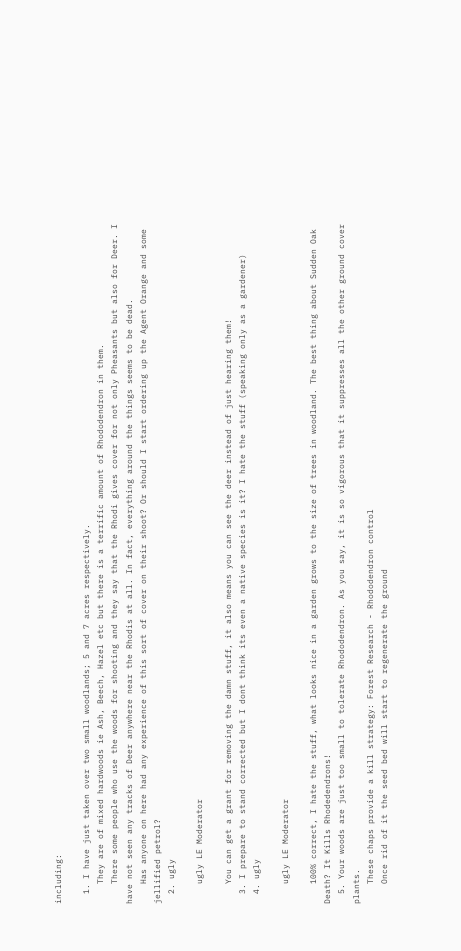including:

  1. I have just taken over two small woodlands; 5 and 7 acres respectively.
    They are of mixed hardwoods ie Ash, Beech, Hazel etc but there is a terrific amount of Rhododendron in them.
    There some people who use the woods for shooting and they say that the Rhodi gives cover for not only Pheasants but also for Deer. I have not seen any tracks of Deer anywhere near the Rhodis at all. In fact, everything around the things seems to be dead.
    Has anyone on here had any experience of this sort of cover on their shoot? Or should I start ordering up the Agent Orange and some jellified petrol?
  2. ugly

    ugly LE Moderator

    You can get a grant for removing the damn stuff, it also means you can see the deer instead of just hearing them!
  3. I prepare to stand corrected but I dont think its even a native species is it? I hate the stuff (speaking only as a gardener)
  4. ugly

    ugly LE Moderator

    100% correct, I hate the stuff, what looks nice in a garden grows to the size of trees in woodland. The best thing about Sudden Oak Death? It Kills Rhodedendrons!
  5. Your woods are just too small to tolerate Rhododendron. As you say, it is so vigorous that it suppresses all the other ground cover plants.
    These chaps provide a kill strategy: Forest Research - Rhododendron control
    Once rid of it the seed bed will start to regenerate the ground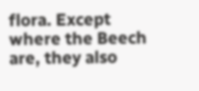flora. Except where the Beech are, they also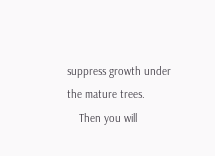suppress growth under the mature trees.
    Then you will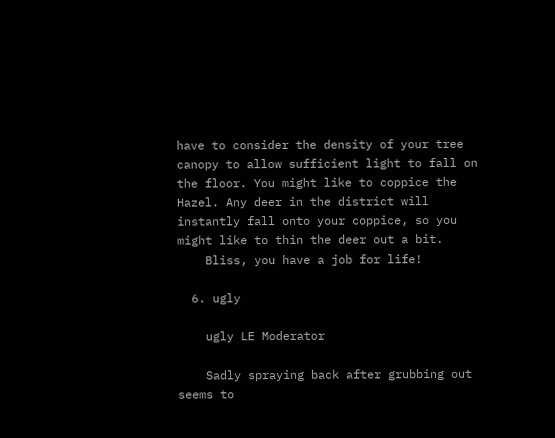have to consider the density of your tree canopy to allow sufficient light to fall on the floor. You might like to coppice the Hazel. Any deer in the district will instantly fall onto your coppice, so you might like to thin the deer out a bit.
    Bliss, you have a job for life!

  6. ugly

    ugly LE Moderator

    Sadly spraying back after grubbing out seems to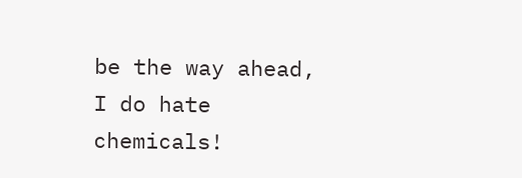be the way ahead, I do hate chemicals!